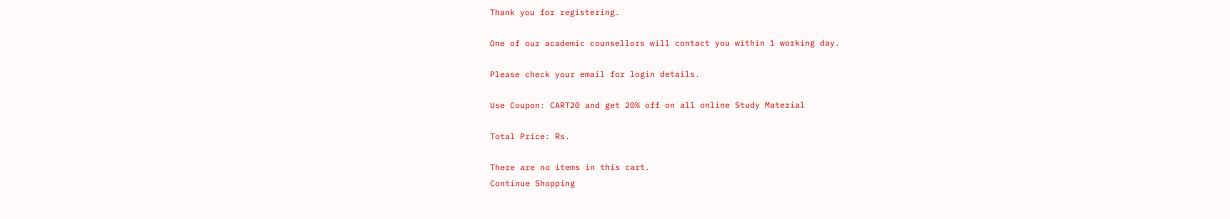Thank you for registering.

One of our academic counsellors will contact you within 1 working day.

Please check your email for login details.

Use Coupon: CART20 and get 20% off on all online Study Material

Total Price: Rs.

There are no items in this cart.
Continue Shopping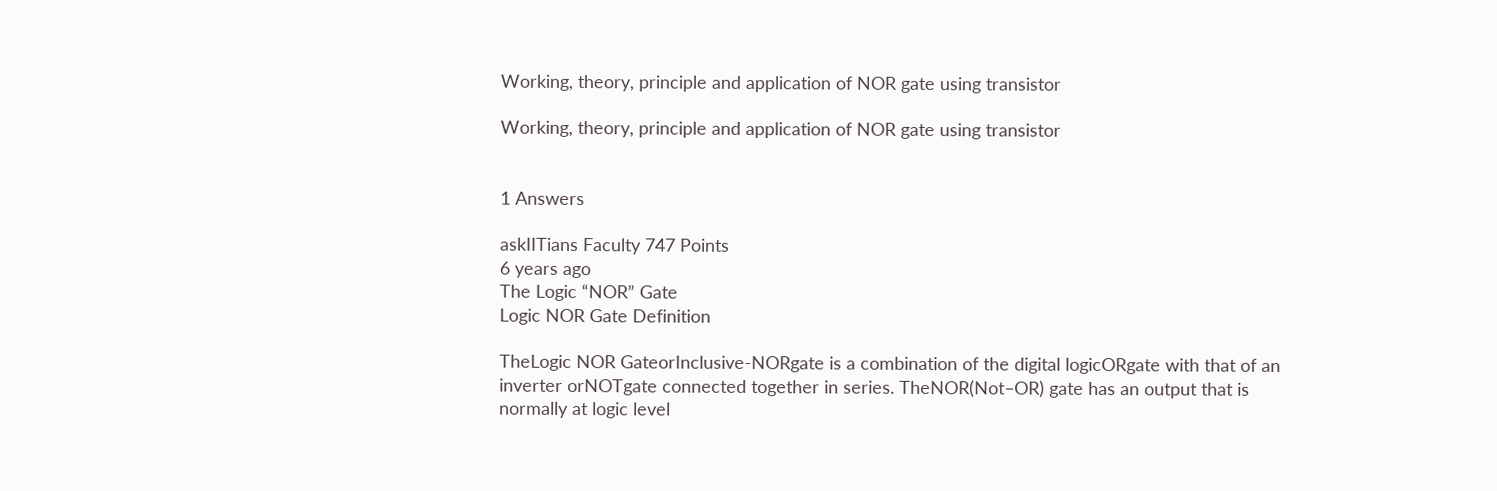Working, theory, principle and application of NOR gate using transistor

Working, theory, principle and application of NOR gate using transistor


1 Answers

askIITians Faculty 747 Points
6 years ago
The Logic “NOR” Gate
Logic NOR Gate Definition

TheLogic NOR GateorInclusive-NORgate is a combination of the digital logicORgate with that of an inverter orNOTgate connected together in series. TheNOR(Not–OR) gate has an output that is normally at logic level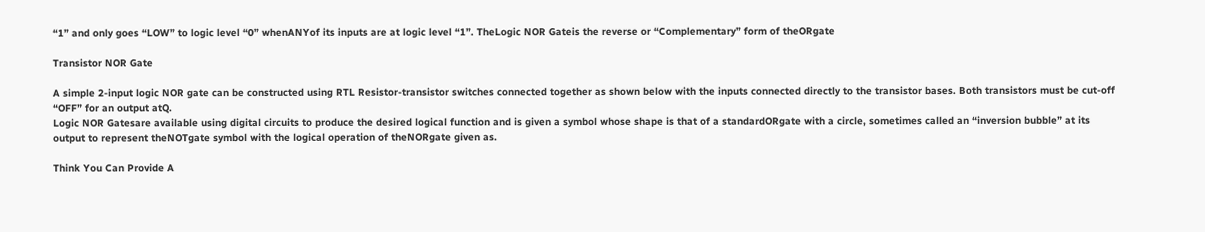“1” and only goes “LOW” to logic level “0” whenANYof its inputs are at logic level “1”. TheLogic NOR Gateis the reverse or “Complementary” form of theORgate

Transistor NOR Gate

A simple 2-input logic NOR gate can be constructed using RTL Resistor-transistor switches connected together as shown below with the inputs connected directly to the transistor bases. Both transistors must be cut-off “OFF” for an output atQ.
Logic NOR Gatesare available using digital circuits to produce the desired logical function and is given a symbol whose shape is that of a standardORgate with a circle, sometimes called an “inversion bubble” at its output to represent theNOTgate symbol with the logical operation of theNORgate given as.

Think You Can Provide A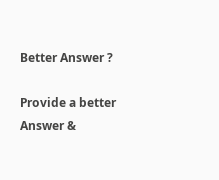Better Answer ?

Provide a better Answer &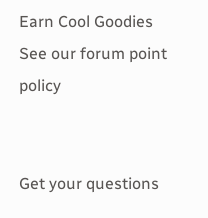Earn Cool Goodies See our forum point policy


Get your questions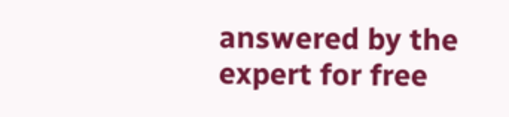answered by the expert for free